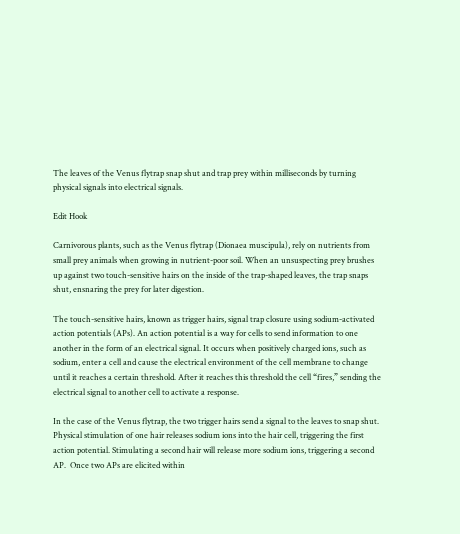The leaves of the Venus flytrap snap shut and trap prey within milliseconds by turning physical signals into electrical signals.

Edit Hook

Carnivorous plants, such as the Venus flytrap (Dionaea muscipula), rely on nutrients from small prey animals when growing in nutrient-poor soil. When an unsuspecting prey brushes up against two touch-sensitive hairs on the inside of the trap-shaped leaves, the trap snaps shut, ensnaring the prey for later digestion.

The touch-sensitive hairs, known as trigger hairs, signal trap closure using sodium-activated action potentials (APs). An action potential is a way for cells to send information to one another in the form of an electrical signal. It occurs when positively charged ions, such as sodium, enter a cell and cause the electrical environment of the cell membrane to change until it reaches a certain threshold. After it reaches this threshold the cell “fires,” sending the electrical signal to another cell to activate a response.

In the case of the Venus flytrap, the two trigger hairs send a signal to the leaves to snap shut. Physical stimulation of one hair releases sodium ions into the hair cell, triggering the first action potential. Stimulating a second hair will release more sodium ions, triggering a second AP.  Once two APs are elicited within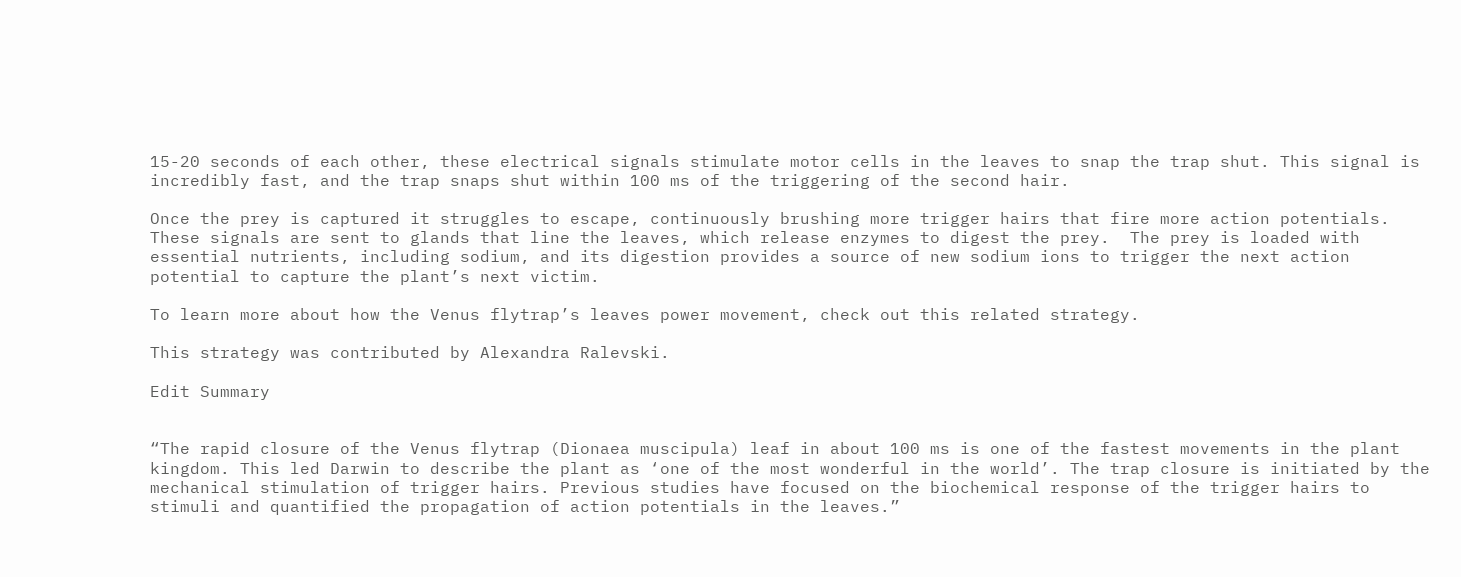15-20 seconds of each other, these electrical signals stimulate motor cells in the leaves to snap the trap shut. This signal is incredibly fast, and the trap snaps shut within 100 ms of the triggering of the second hair.

Once the prey is captured it struggles to escape, continuously brushing more trigger hairs that fire more action potentials. These signals are sent to glands that line the leaves, which release enzymes to digest the prey.  The prey is loaded with essential nutrients, including sodium, and its digestion provides a source of new sodium ions to trigger the next action potential to capture the plant’s next victim.

To learn more about how the Venus flytrap’s leaves power movement, check out this related strategy.

This strategy was contributed by Alexandra Ralevski.

Edit Summary


“The rapid closure of the Venus flytrap (Dionaea muscipula) leaf in about 100 ms is one of the fastest movements in the plant kingdom. This led Darwin to describe the plant as ‘one of the most wonderful in the world’. The trap closure is initiated by the mechanical stimulation of trigger hairs. Previous studies have focused on the biochemical response of the trigger hairs to stimuli and quantified the propagation of action potentials in the leaves.”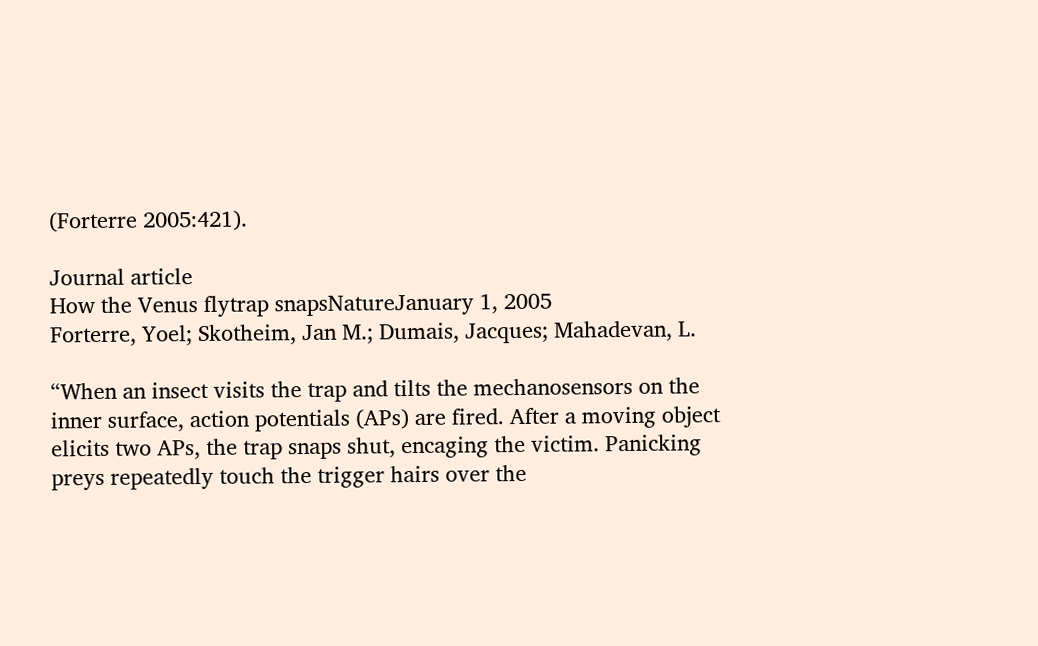(Forterre 2005:421).

Journal article
How the Venus flytrap snapsNatureJanuary 1, 2005
Forterre, Yoel; Skotheim, Jan M.; Dumais, Jacques; Mahadevan, L.

“When an insect visits the trap and tilts the mechanosensors on the inner surface, action potentials (APs) are fired. After a moving object elicits two APs, the trap snaps shut, encaging the victim. Panicking preys repeatedly touch the trigger hairs over the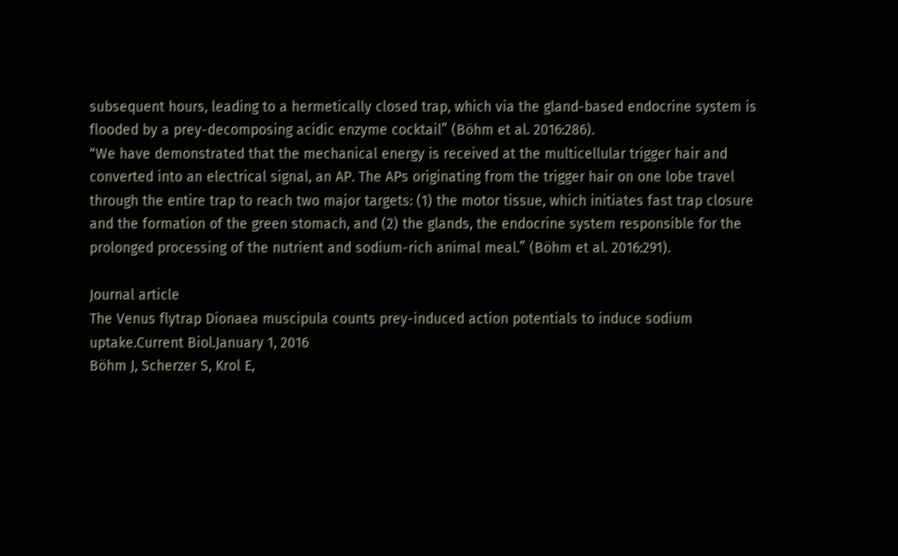subsequent hours, leading to a hermetically closed trap, which via the gland-based endocrine system is flooded by a prey-decomposing acidic enzyme cocktail” (Böhm et al. 2016:286).
“We have demonstrated that the mechanical energy is received at the multicellular trigger hair and converted into an electrical signal, an AP. The APs originating from the trigger hair on one lobe travel through the entire trap to reach two major targets: (1) the motor tissue, which initiates fast trap closure and the formation of the green stomach, and (2) the glands, the endocrine system responsible for the prolonged processing of the nutrient and sodium-rich animal meal.” (Böhm et al. 2016:291).

Journal article
The Venus flytrap Dionaea muscipula counts prey-induced action potentials to induce sodium uptake.Current Biol.January 1, 2016
Böhm J, Scherzer S, Krol E,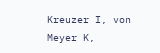Kreuzer I, von Meyer K,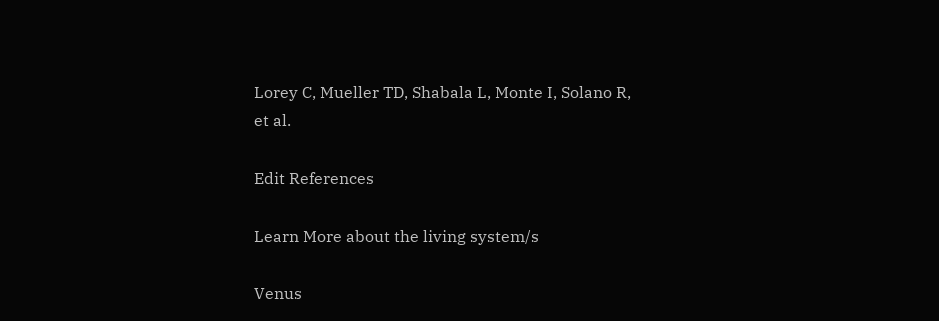Lorey C, Mueller TD, Shabala L, Monte I, Solano R, et al.

Edit References

Learn More about the living system/s

Venus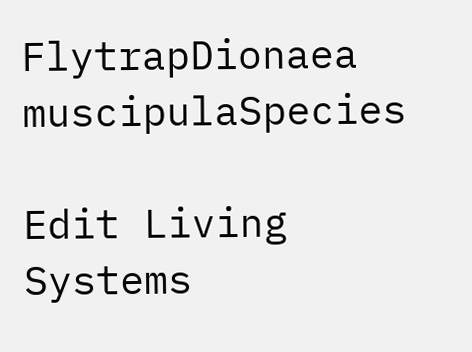FlytrapDionaea muscipulaSpecies

Edit Living Systems